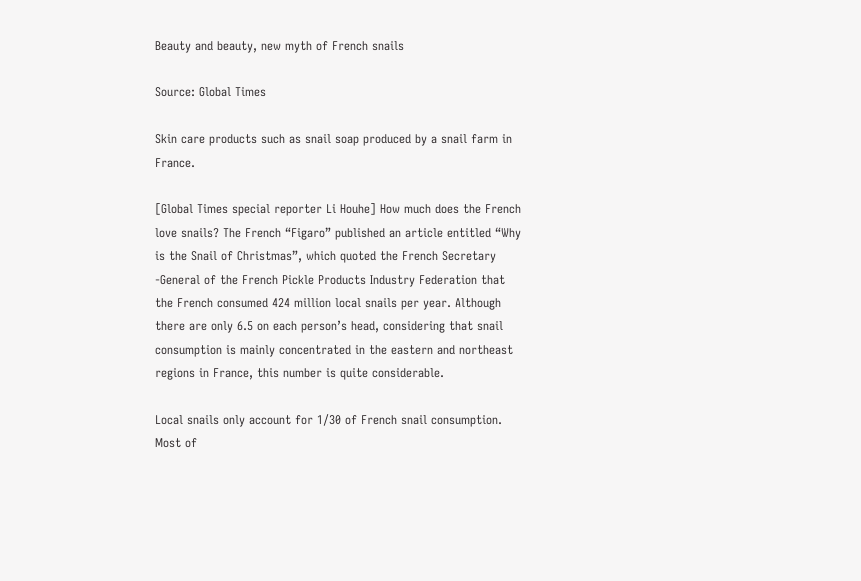Beauty and beauty, new myth of French snails

Source: Global Times

Skin care products such as snail soap produced by a snail farm in France.

[Global Times special reporter Li Houhe] How much does the French love snails? The French “Figaro” published an article entitled “Why is the Snail of Christmas”, which quoted the French Secretary -General of the French Pickle Products Industry Federation that the French consumed 424 million local snails per year. Although there are only 6.5 on each person’s head, considering that snail consumption is mainly concentrated in the eastern and northeast regions in France, this number is quite considerable.

Local snails only account for 1/30 of French snail consumption. Most of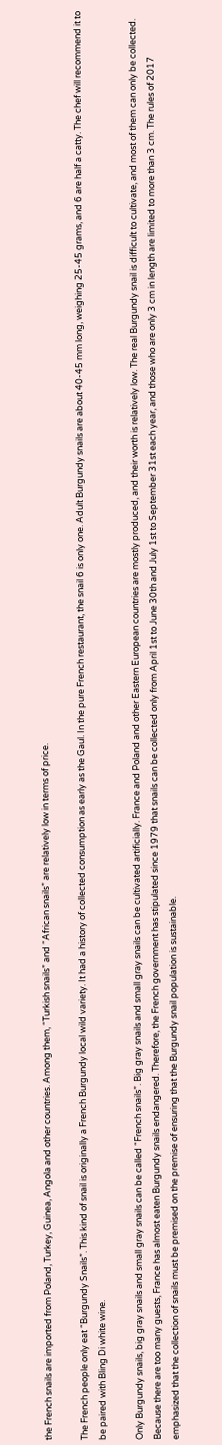the French snails are imported from Poland, Turkey, Guinea, Angola and other countries. Among them, “Turkish snails” and “African snails” are relatively low in terms of price.

The French people only eat “Burgundy Snails”. This kind of snail is originally a French Burgundy local wild variety. It had a history of collected consumption as early as the Gaul. In the pure French restaurant, the snail 6 is only one. Adult Burgundy snails are about 40-45 mm long, weighing 25-45 grams, and 6 are half a catty. The chef will recommend it to be paired with Bling Di white wine.

Only Burgundy snails, big gray snails and small gray snails can be called “French snails”. Big gray snails and small gray snails can be cultivated artificially. France and Poland and other Eastern European countries are mostly produced, and their worth is relatively low. The real Burgundy snail is difficult to cultivate, and most of them can only be collected. Because there are too many guests, France has almost eaten Burgundy snails endangered. Therefore, the French government has stipulated since 1979 that snails can be collected only from April 1st to June 30th and July 1st to September 31st each year, and those who are only 3 cm in length are limited to more than 3 cm. The rules of 2017 emphasized that the collection of snails must be premised on the premise of ensuring that the Burgundy snail population is sustainable.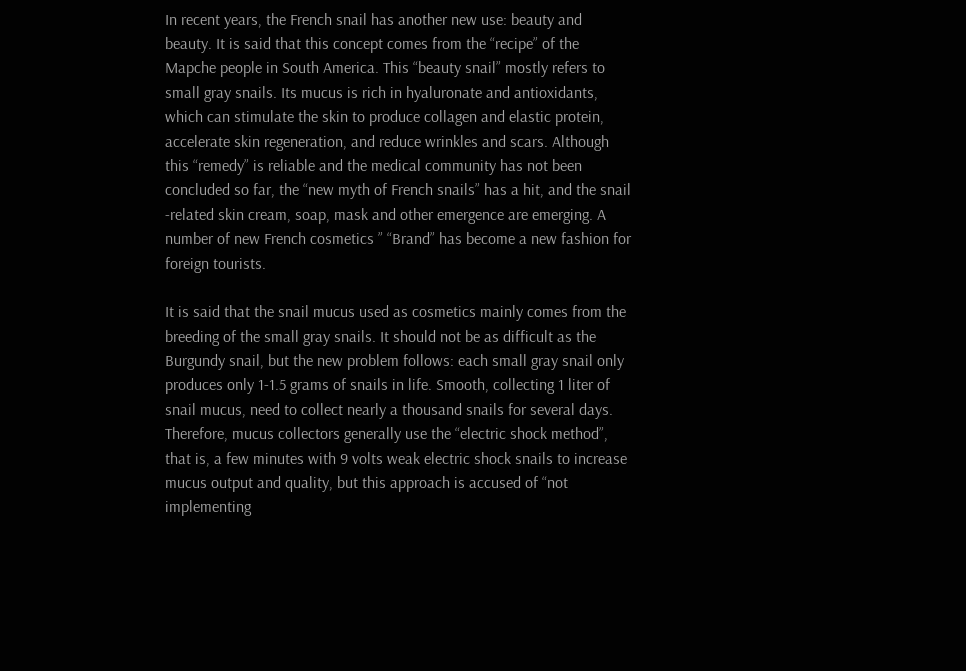In recent years, the French snail has another new use: beauty and beauty. It is said that this concept comes from the “recipe” of the Mapche people in South America. This “beauty snail” mostly refers to small gray snails. Its mucus is rich in hyaluronate and antioxidants, which can stimulate the skin to produce collagen and elastic protein, accelerate skin regeneration, and reduce wrinkles and scars. Although this “remedy” is reliable and the medical community has not been concluded so far, the “new myth of French snails” has a hit, and the snail -related skin cream, soap, mask and other emergence are emerging. A number of new French cosmetics ” “Brand” has become a new fashion for foreign tourists.

It is said that the snail mucus used as cosmetics mainly comes from the breeding of the small gray snails. It should not be as difficult as the Burgundy snail, but the new problem follows: each small gray snail only produces only 1-1.5 grams of snails in life. Smooth, collecting 1 liter of snail mucus, need to collect nearly a thousand snails for several days. Therefore, mucus collectors generally use the “electric shock method”, that is, a few minutes with 9 volts weak electric shock snails to increase mucus output and quality, but this approach is accused of “not implementing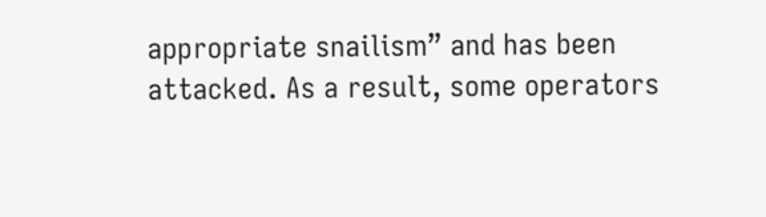appropriate snailism” and has been attacked. As a result, some operators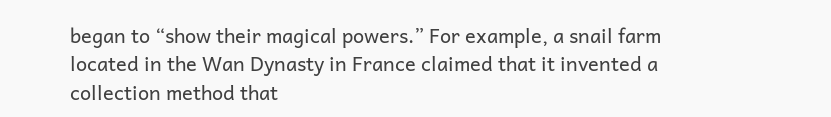began to “show their magical powers.” For example, a snail farm located in the Wan Dynasty in France claimed that it invented a collection method that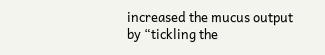increased the mucus output by “tickling the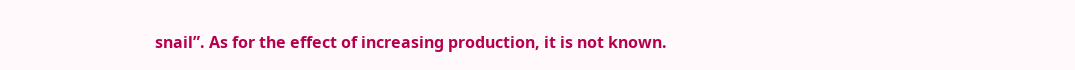snail”. As for the effect of increasing production, it is not known.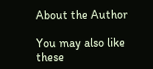About the Author

You may also like these